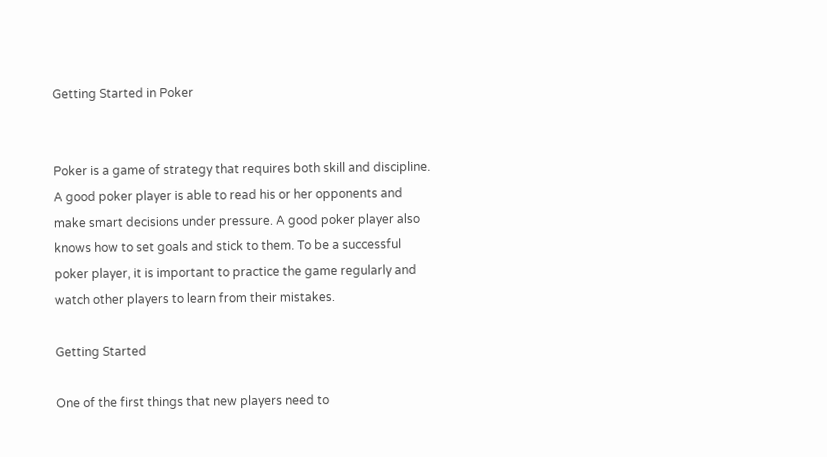Getting Started in Poker


Poker is a game of strategy that requires both skill and discipline. A good poker player is able to read his or her opponents and make smart decisions under pressure. A good poker player also knows how to set goals and stick to them. To be a successful poker player, it is important to practice the game regularly and watch other players to learn from their mistakes.

Getting Started

One of the first things that new players need to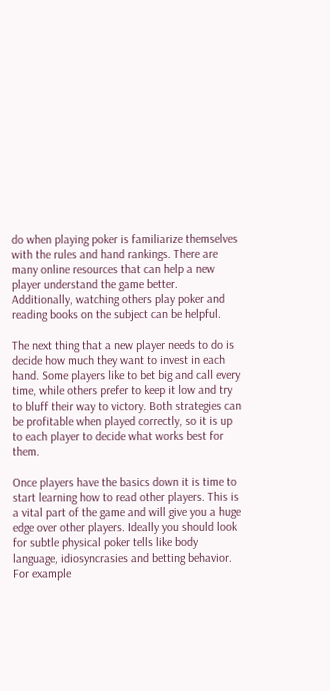do when playing poker is familiarize themselves with the rules and hand rankings. There are many online resources that can help a new player understand the game better. Additionally, watching others play poker and reading books on the subject can be helpful.

The next thing that a new player needs to do is decide how much they want to invest in each hand. Some players like to bet big and call every time, while others prefer to keep it low and try to bluff their way to victory. Both strategies can be profitable when played correctly, so it is up to each player to decide what works best for them.

Once players have the basics down it is time to start learning how to read other players. This is a vital part of the game and will give you a huge edge over other players. Ideally you should look for subtle physical poker tells like body language, idiosyncrasies and betting behavior. For example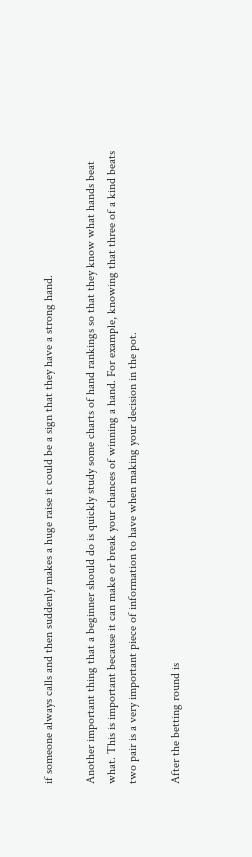if someone always calls and then suddenly makes a huge raise it could be a sign that they have a strong hand.

Another important thing that a beginner should do is quickly study some charts of hand rankings so that they know what hands beat what. This is important because it can make or break your chances of winning a hand. For example, knowing that three of a kind beats two pair is a very important piece of information to have when making your decision in the pot.

After the betting round is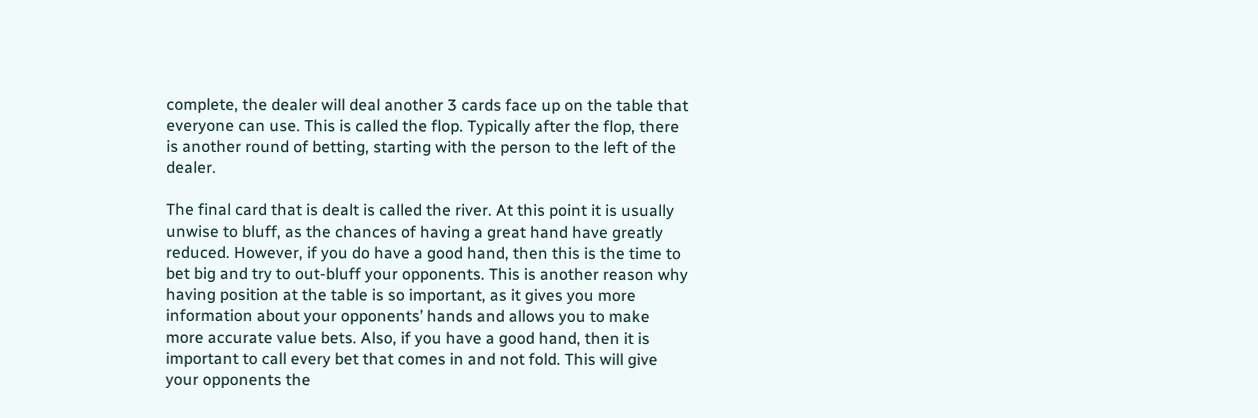complete, the dealer will deal another 3 cards face up on the table that everyone can use. This is called the flop. Typically after the flop, there is another round of betting, starting with the person to the left of the dealer.

The final card that is dealt is called the river. At this point it is usually unwise to bluff, as the chances of having a great hand have greatly reduced. However, if you do have a good hand, then this is the time to bet big and try to out-bluff your opponents. This is another reason why having position at the table is so important, as it gives you more information about your opponents’ hands and allows you to make more accurate value bets. Also, if you have a good hand, then it is important to call every bet that comes in and not fold. This will give your opponents the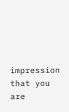impression that you are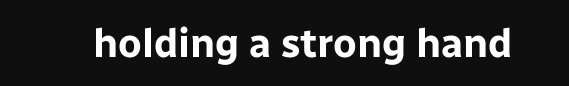holding a strong hand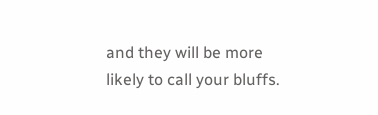and they will be more likely to call your bluffs.